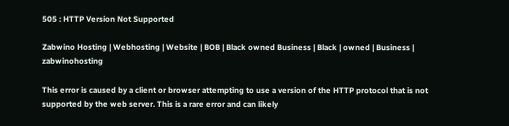505 : HTTP Version Not Supported

Zabwino Hosting | Webhosting | Website | BOB | Black owned Business | Black | owned | Business | zabwinohosting

This error is caused by a client or browser attempting to use a version of the HTTP protocol that is not supported by the web server. This is a rare error and can likely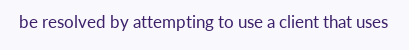be resolved by attempting to use a client that uses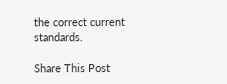the correct current standards.

Share This Post